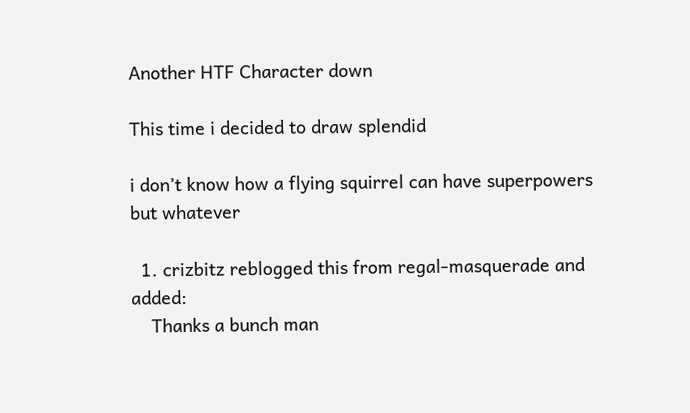Another HTF Character down

This time i decided to draw splendid

i don’t know how a flying squirrel can have superpowers but whatever

  1. crizbitz reblogged this from regal-masquerade and added:
    Thanks a bunch man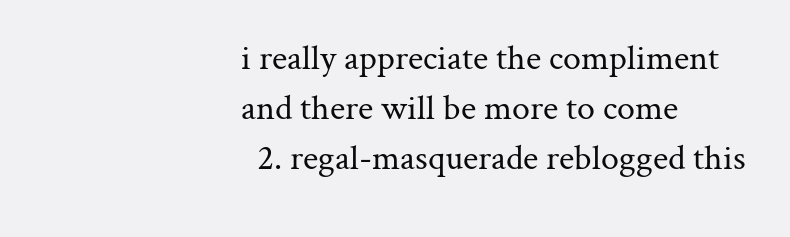i really appreciate the compliment and there will be more to come
  2. regal-masquerade reblogged this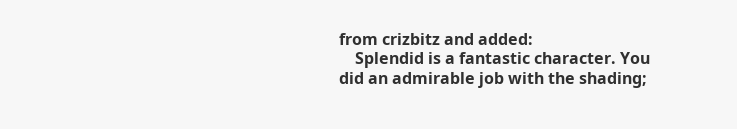from crizbitz and added:
    Splendid is a fantastic character. You did an admirable job with the shading;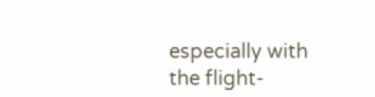especially with the flight-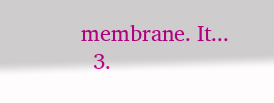membrane. It...
  3.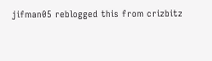jifman05 reblogged this from crizbitz